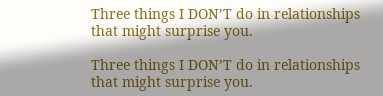Three things I DON’T do in relationships that might surprise you.

Three things I DON’T do in relationships that might surprise you.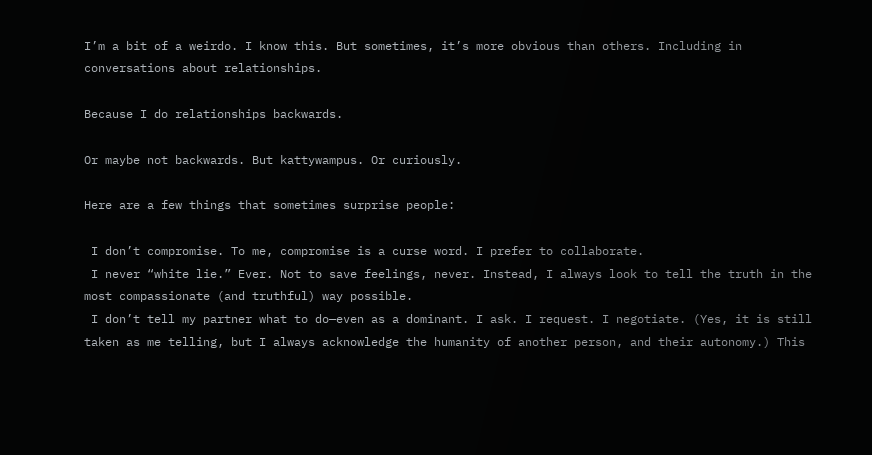I’m a bit of a weirdo. I know this. But sometimes, it’s more obvious than others. Including in conversations about relationships.

Because I do relationships backwards.

Or maybe not backwards. But kattywampus. Or curiously.

Here are a few things that sometimes surprise people:

 I don’t compromise. To me, compromise is a curse word. I prefer to collaborate.
 I never “white lie.” Ever. Not to save feelings, never. Instead, I always look to tell the truth in the most compassionate (and truthful) way possible.
 I don’t tell my partner what to do—even as a dominant. I ask. I request. I negotiate. (Yes, it is still taken as me telling, but I always acknowledge the humanity of another person, and their autonomy.) This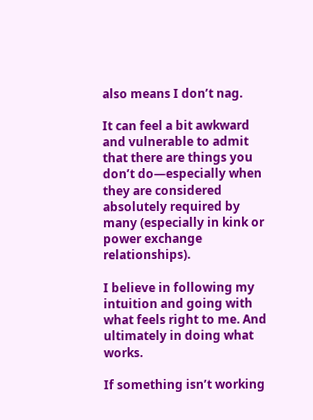also means I don’t nag.

It can feel a bit awkward and vulnerable to admit that there are things you don’t do—especially when they are considered absolutely required by many (especially in kink or power exchange relationships).

I believe in following my intuition and going with what feels right to me. And ultimately in doing what works.

If something isn’t working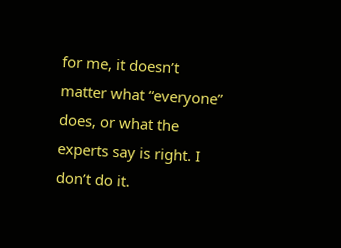for me, it doesn’t matter what “everyone” does, or what the experts say is right. I don’t do it.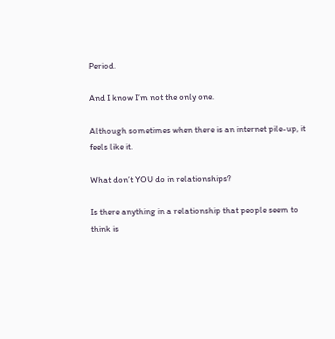Period.

And I know I’m not the only one.

Although sometimes when there is an internet pile-up, it feels like it.

What don’t YOU do in relationships?

Is there anything in a relationship that people seem to think is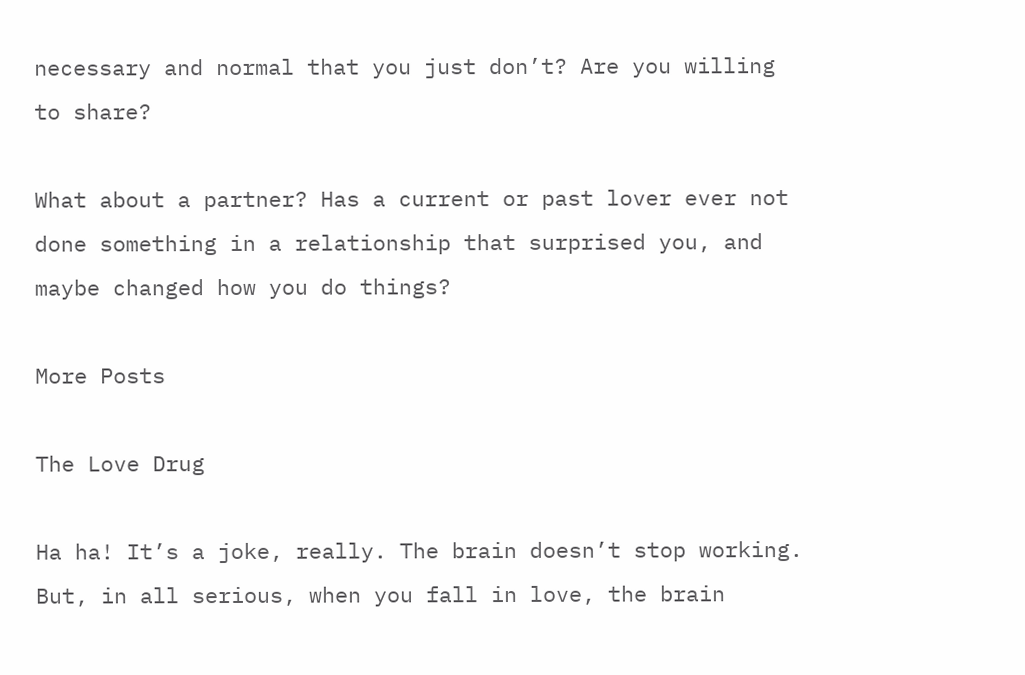necessary and normal that you just don’t? Are you willing to share?

What about a partner? Has a current or past lover ever not done something in a relationship that surprised you, and maybe changed how you do things?

More Posts

The Love Drug

Ha ha! It’s a joke, really. The brain doesn’t stop working. But, in all serious, when you fall in love, the brain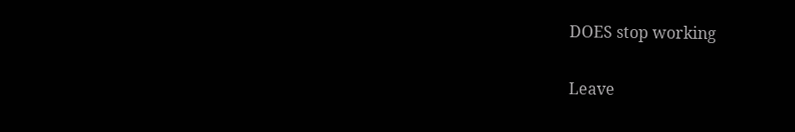DOES stop working

Leave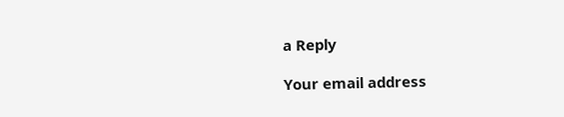a Reply

Your email address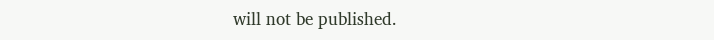will not be published.